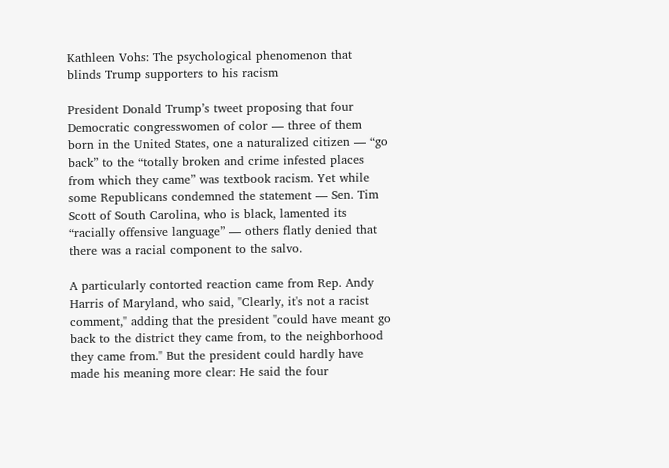Kathleen Vohs: The psychological phenomenon that blinds Trump supporters to his racism

President Donald Trump’s tweet proposing that four Democratic congresswomen of color — three of them born in the United States, one a naturalized citizen — “go back” to the “totally broken and crime infested places from which they came” was textbook racism. Yet while some Republicans condemned the statement — Sen. Tim Scott of South Carolina, who is black, lamented its “racially offensive language” — others flatly denied that there was a racial component to the salvo.

A particularly contorted reaction came from Rep. Andy Harris of Maryland, who said, "Clearly, it's not a racist comment," adding that the president "could have meant go back to the district they came from, to the neighborhood they came from." But the president could hardly have made his meaning more clear: He said the four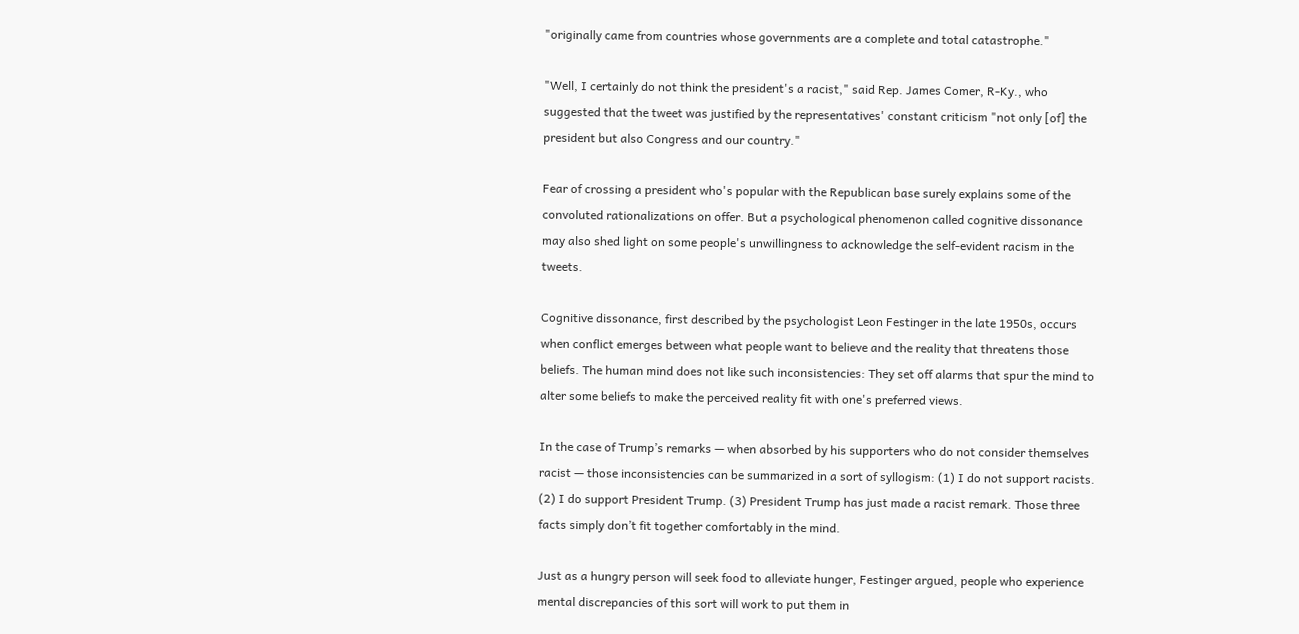"originally came from countries whose governments are a complete and total catastrophe."

"Well, I certainly do not think the president's a racist," said Rep. James Comer, R-Ky., who suggested that the tweet was justified by the representatives' constant criticism "not only [of] the president but also Congress and our country."

Fear of crossing a president who's popular with the Republican base surely explains some of the convoluted rationalizations on offer. But a psychological phenomenon called cognitive dissonance may also shed light on some people's unwillingness to acknowledge the self-evident racism in the tweets.

Cognitive dissonance, first described by the psychologist Leon Festinger in the late 1950s, occurs when conflict emerges between what people want to believe and the reality that threatens those beliefs. The human mind does not like such inconsistencies: They set off alarms that spur the mind to alter some beliefs to make the perceived reality fit with one's preferred views.

In the case of Trump’s remarks — when absorbed by his supporters who do not consider themselves racist — those inconsistencies can be summarized in a sort of syllogism: (1) I do not support racists. (2) I do support President Trump. (3) President Trump has just made a racist remark. Those three facts simply don’t fit together comfortably in the mind.

Just as a hungry person will seek food to alleviate hunger, Festinger argued, people who experience mental discrepancies of this sort will work to put them in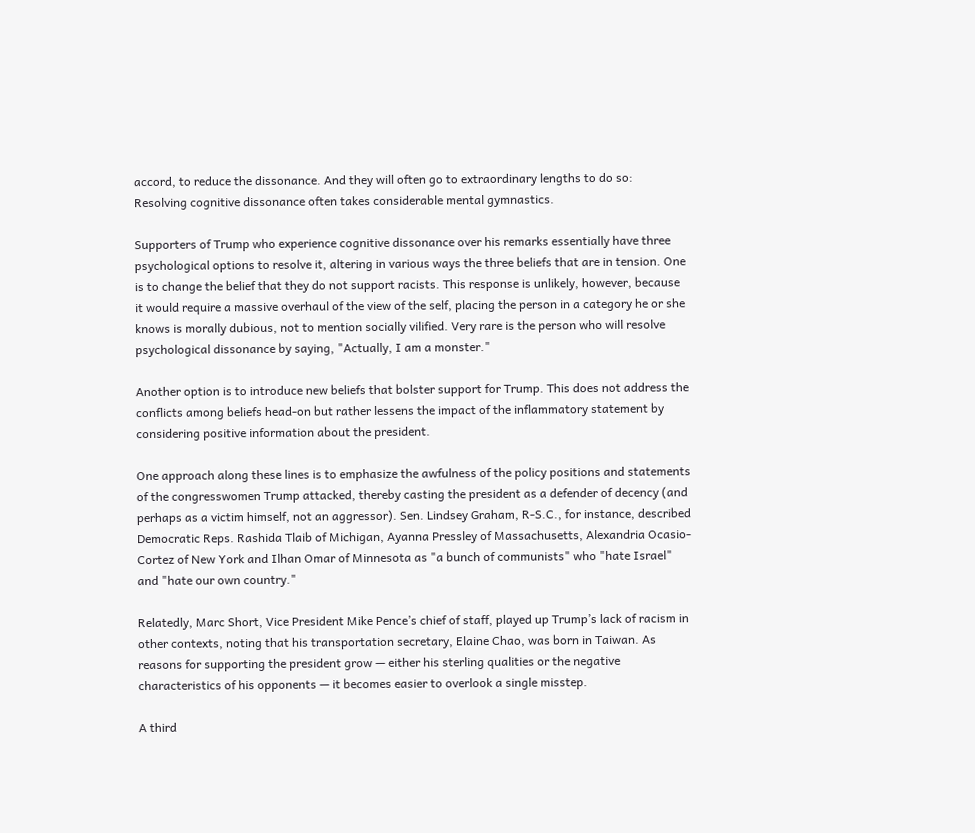accord, to reduce the dissonance. And they will often go to extraordinary lengths to do so: Resolving cognitive dissonance often takes considerable mental gymnastics.

Supporters of Trump who experience cognitive dissonance over his remarks essentially have three psychological options to resolve it, altering in various ways the three beliefs that are in tension. One is to change the belief that they do not support racists. This response is unlikely, however, because it would require a massive overhaul of the view of the self, placing the person in a category he or she knows is morally dubious, not to mention socially vilified. Very rare is the person who will resolve psychological dissonance by saying, "Actually, I am a monster."

Another option is to introduce new beliefs that bolster support for Trump. This does not address the conflicts among beliefs head-on but rather lessens the impact of the inflammatory statement by considering positive information about the president.

One approach along these lines is to emphasize the awfulness of the policy positions and statements of the congresswomen Trump attacked, thereby casting the president as a defender of decency (and perhaps as a victim himself, not an aggressor). Sen. Lindsey Graham, R-S.C., for instance, described Democratic Reps. Rashida Tlaib of Michigan, Ayanna Pressley of Massachusetts, Alexandria Ocasio-Cortez of New York and Ilhan Omar of Minnesota as "a bunch of communists" who "hate Israel" and "hate our own country."

Relatedly, Marc Short, Vice President Mike Pence’s chief of staff, played up Trump’s lack of racism in other contexts, noting that his transportation secretary, Elaine Chao, was born in Taiwan. As reasons for supporting the president grow — either his sterling qualities or the negative characteristics of his opponents — it becomes easier to overlook a single misstep.

A third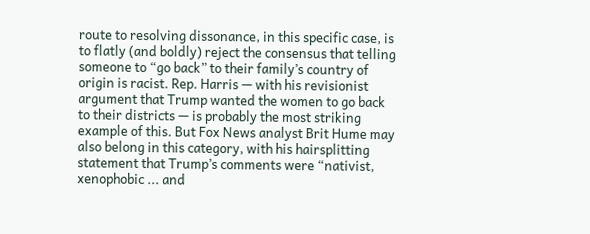route to resolving dissonance, in this specific case, is to flatly (and boldly) reject the consensus that telling someone to “go back” to their family’s country of origin is racist. Rep. Harris — with his revisionist argument that Trump wanted the women to go back to their districts — is probably the most striking example of this. But Fox News analyst Brit Hume may also belong in this category, with his hairsplitting statement that Trump’s comments were “nativist, xenophobic ... and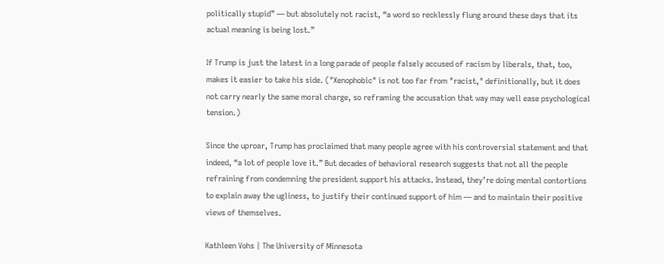politically stupid” — but absolutely not racist, “a word so recklessly flung around these days that its actual meaning is being lost.”

If Trump is just the latest in a long parade of people falsely accused of racism by liberals, that, too, makes it easier to take his side. ("Xenophobic" is not too far from "racist," definitionally, but it does not carry nearly the same moral charge, so reframing the accusation that way may well ease psychological tension.)

Since the uproar, Trump has proclaimed that many people agree with his controversial statement and that indeed, “a lot of people love it.” But decades of behavioral research suggests that not all the people refraining from condemning the president support his attacks. Instead, they’re doing mental contortions to explain away the ugliness, to justify their continued support of him — and to maintain their positive views of themselves.

Kathleen Vohs | The University of Minnesota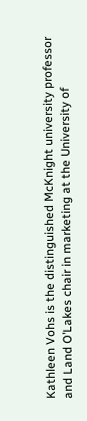Kathleen Vohs is the distinguished McKnight university professor and Land O’Lakes chair in marketing at the University of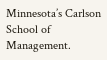Minnesota’s Carlson School of Management.